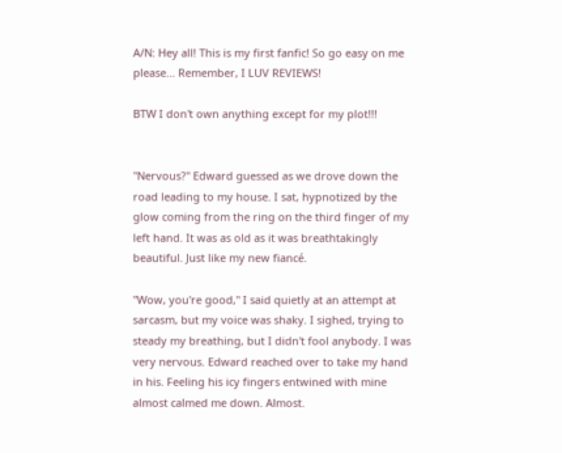A/N: Hey all! This is my first fanfic! So go easy on me please... Remember, I LUV REVIEWS!

BTW I don't own anything except for my plot!!!


"Nervous?" Edward guessed as we drove down the road leading to my house. I sat, hypnotized by the glow coming from the ring on the third finger of my left hand. It was as old as it was breathtakingly beautiful. Just like my new fiancé.

"Wow, you're good," I said quietly at an attempt at sarcasm, but my voice was shaky. I sighed, trying to steady my breathing, but I didn't fool anybody. I was very nervous. Edward reached over to take my hand in his. Feeling his icy fingers entwined with mine almost calmed me down. Almost.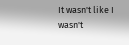It wasn't like I wasn't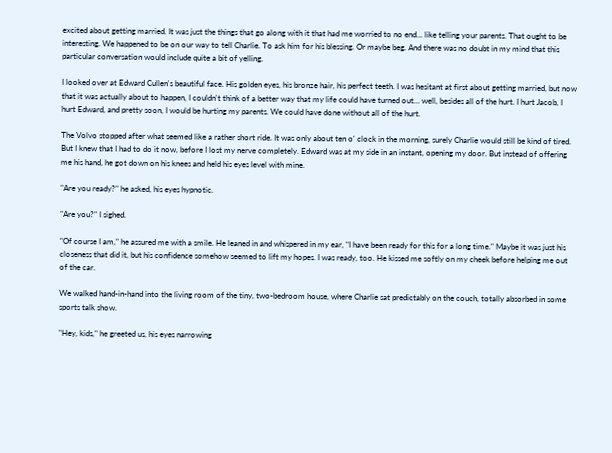excited about getting married. It was just the things that go along with it that had me worried to no end… like telling your parents. That ought to be interesting. We happened to be on our way to tell Charlie. To ask him for his blessing. Or maybe beg. And there was no doubt in my mind that this particular conversation would include quite a bit of yelling.

I looked over at Edward Cullen's beautiful face. His golden eyes, his bronze hair, his perfect teeth. I was hesitant at first about getting married, but now that it was actually about to happen, I couldn't think of a better way that my life could have turned out… well, besides all of the hurt. I hurt Jacob, I hurt Edward, and pretty soon, I would be hurting my parents. We could have done without all of the hurt.

The Volvo stopped after what seemed like a rather short ride. It was only about ten o' clock in the morning, surely Charlie would still be kind of tired. But I knew that I had to do it now, before I lost my nerve completely. Edward was at my side in an instant, opening my door. But instead of offering me his hand, he got down on his knees and held his eyes level with mine.

"Are you ready?" he asked, his eyes hypnotic.

"Are you?" I sighed.

"Of course I am," he assured me with a smile. He leaned in and whispered in my ear, "I have been ready for this for a long time." Maybe it was just his closeness that did it, but his confidence somehow seemed to lift my hopes. I was ready, too. He kissed me softly on my cheek before helping me out of the car.

We walked hand-in-hand into the living room of the tiny, two-bedroom house, where Charlie sat predictably on the couch, totally absorbed in some sports talk show.

"Hey, kids," he greeted us, his eyes narrowing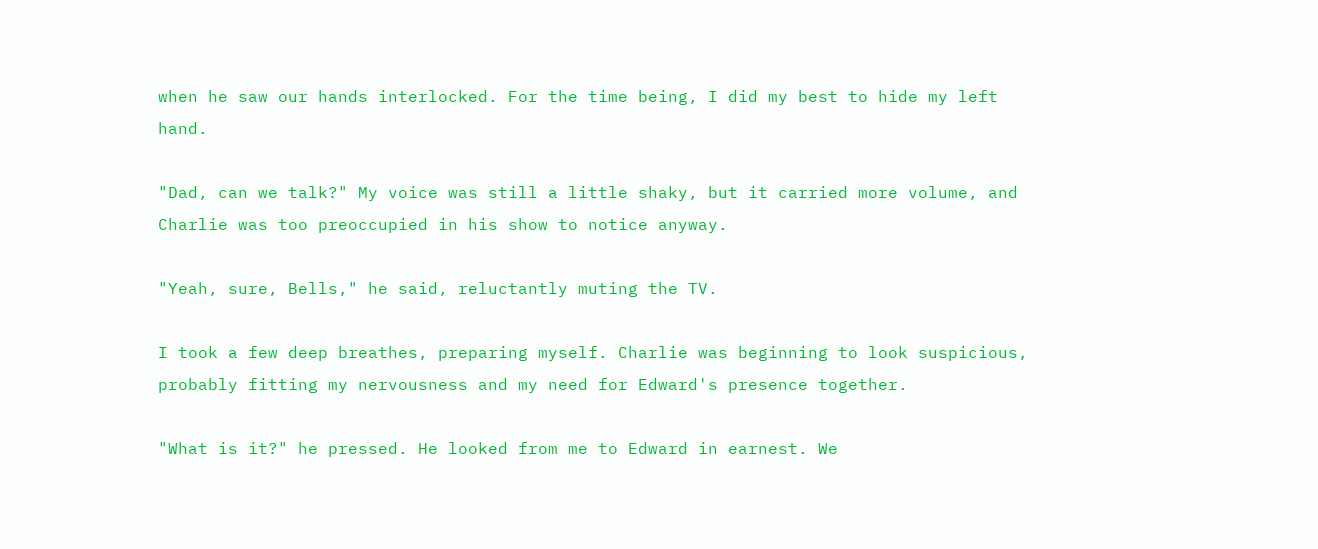when he saw our hands interlocked. For the time being, I did my best to hide my left hand.

"Dad, can we talk?" My voice was still a little shaky, but it carried more volume, and Charlie was too preoccupied in his show to notice anyway.

"Yeah, sure, Bells," he said, reluctantly muting the TV.

I took a few deep breathes, preparing myself. Charlie was beginning to look suspicious, probably fitting my nervousness and my need for Edward's presence together.

"What is it?" he pressed. He looked from me to Edward in earnest. We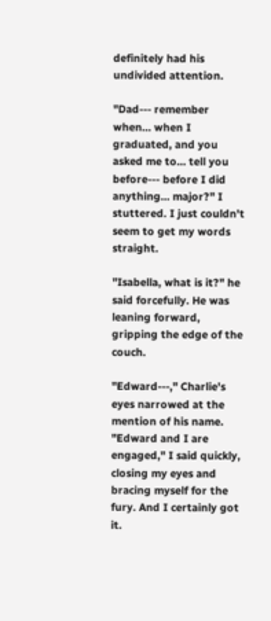definitely had his undivided attention.

"Dad--- remember when… when I graduated, and you asked me to… tell you before--- before I did anything… major?" I stuttered. I just couldn't seem to get my words straight.

"Isabella, what is it?" he said forcefully. He was leaning forward, gripping the edge of the couch.

"Edward---," Charlie's eyes narrowed at the mention of his name. "Edward and I are engaged," I said quickly, closing my eyes and bracing myself for the fury. And I certainly got it.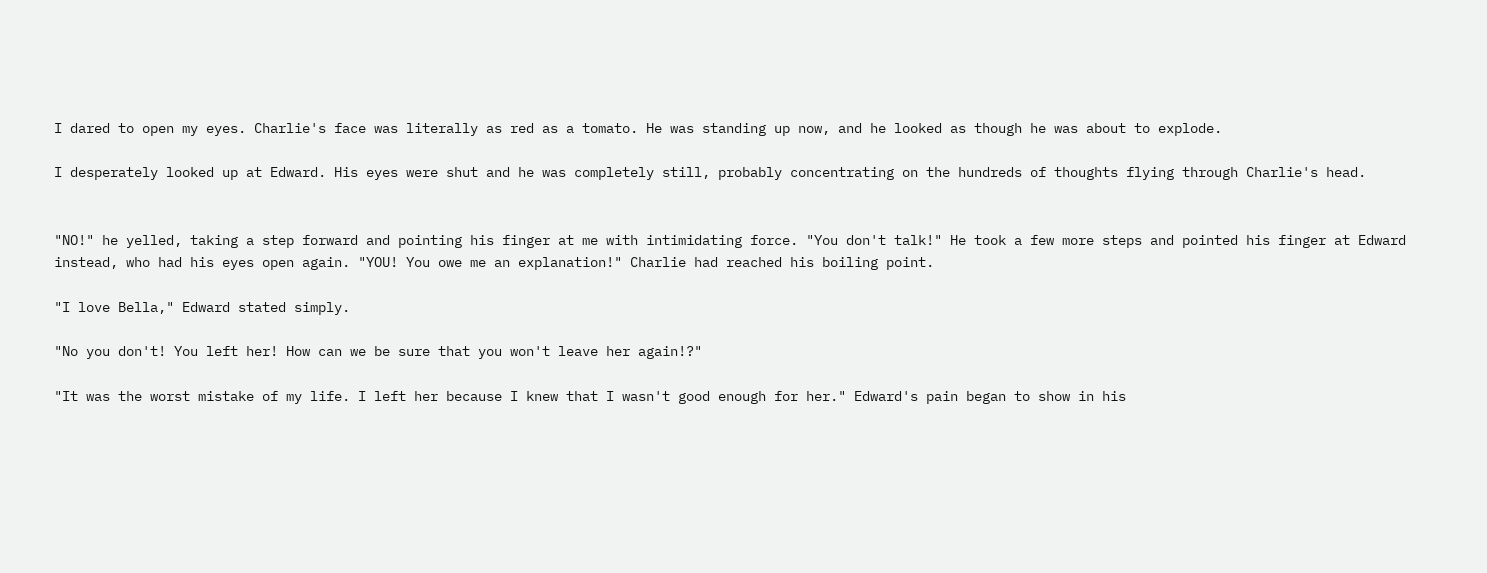I dared to open my eyes. Charlie's face was literally as red as a tomato. He was standing up now, and he looked as though he was about to explode.

I desperately looked up at Edward. His eyes were shut and he was completely still, probably concentrating on the hundreds of thoughts flying through Charlie's head.


"NO!" he yelled, taking a step forward and pointing his finger at me with intimidating force. "You don't talk!" He took a few more steps and pointed his finger at Edward instead, who had his eyes open again. "YOU! You owe me an explanation!" Charlie had reached his boiling point.

"I love Bella," Edward stated simply.

"No you don't! You left her! How can we be sure that you won't leave her again!?"

"It was the worst mistake of my life. I left her because I knew that I wasn't good enough for her." Edward's pain began to show in his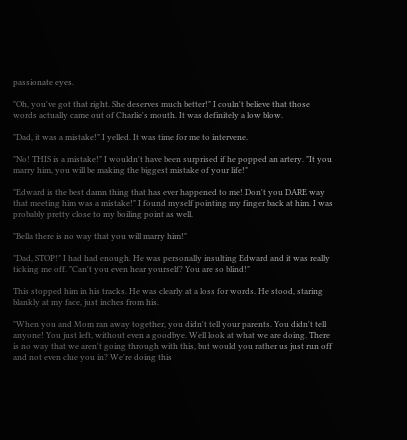passionate eyes.

"Oh, you've got that right. She deserves much better!" I couln't believe that those words actually came out of Charlie's mouth. It was definitely a low blow.

"Dad, it was a mistake!" I yelled. It was time for me to intervene.

"No! THIS is a mistake!" I wouldn't have been surprised if he popped an artery. "It you marry him, you will be making the biggest mistake of your life!"

"Edward is the best damn thing that has ever happened to me! Don't you DARE way that meeting him was a mistake!" I found myself pointing my finger back at him. I was probably pretty close to my boiling point as well.

"Bella there is no way that you will marry him!"

"Dad, STOP!" I had had enough. He was personally insulting Edward and it was really ticking me off. "Can't you even hear yourself? You are so blind!"

This stopped him in his tracks. He was clearly at a loss for words. He stood, staring blankly at my face, just inches from his.

"When you and Mom ran away together, you didn't tell your parents. You didn't tell anyone! You just left, without even a goodbye. Well look at what we are doing. There is no way that we aren't going through with this, but would you rather us just run off and not even clue you in? We're doing this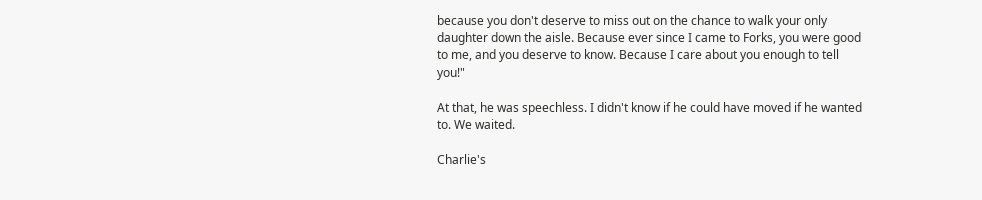because you don't deserve to miss out on the chance to walk your only daughter down the aisle. Because ever since I came to Forks, you were good to me, and you deserve to know. Because I care about you enough to tell you!"

At that, he was speechless. I didn't know if he could have moved if he wanted to. We waited.

Charlie's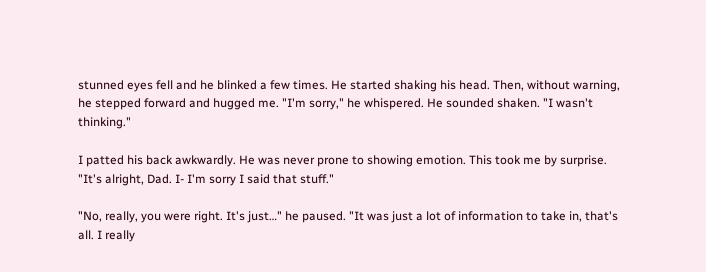stunned eyes fell and he blinked a few times. He started shaking his head. Then, without warning, he stepped forward and hugged me. "I'm sorry," he whispered. He sounded shaken. "I wasn't thinking."

I patted his back awkwardly. He was never prone to showing emotion. This took me by surprise. "It's alright, Dad. I- I'm sorry I said that stuff."

"No, really, you were right. It's just…" he paused. "It was just a lot of information to take in, that's all. I really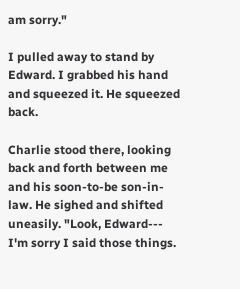am sorry."

I pulled away to stand by Edward. I grabbed his hand and squeezed it. He squeezed back.

Charlie stood there, looking back and forth between me and his soon-to-be son-in-law. He sighed and shifted uneasily. "Look, Edward--- I'm sorry I said those things.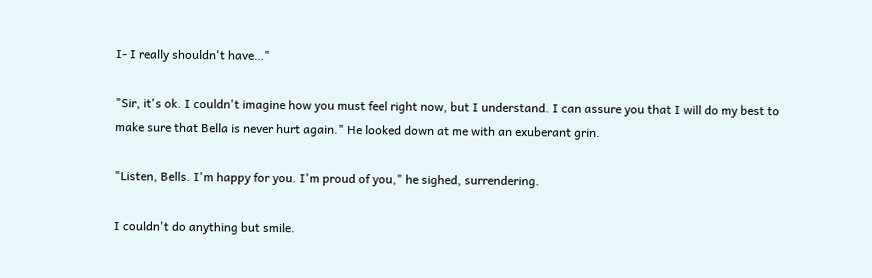I- I really shouldn't have…"

"Sir, it's ok. I couldn't imagine how you must feel right now, but I understand. I can assure you that I will do my best to make sure that Bella is never hurt again." He looked down at me with an exuberant grin.

"Listen, Bells. I'm happy for you. I'm proud of you," he sighed, surrendering.

I couldn't do anything but smile.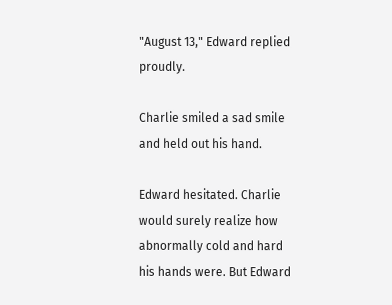"August 13," Edward replied proudly.

Charlie smiled a sad smile and held out his hand.

Edward hesitated. Charlie would surely realize how abnormally cold and hard his hands were. But Edward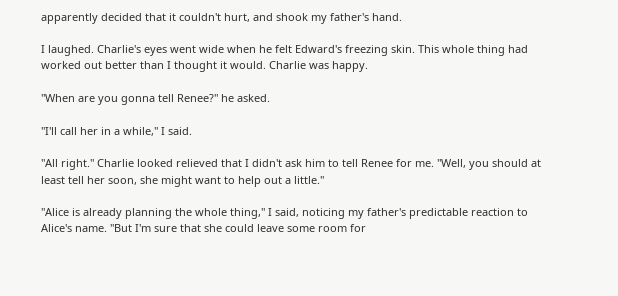apparently decided that it couldn't hurt, and shook my father's hand.

I laughed. Charlie's eyes went wide when he felt Edward's freezing skin. This whole thing had worked out better than I thought it would. Charlie was happy.

"When are you gonna tell Renee?" he asked.

"I'll call her in a while," I said.

"All right." Charlie looked relieved that I didn't ask him to tell Renee for me. "Well, you should at least tell her soon, she might want to help out a little."

"Alice is already planning the whole thing," I said, noticing my father's predictable reaction to Alice's name. "But I'm sure that she could leave some room for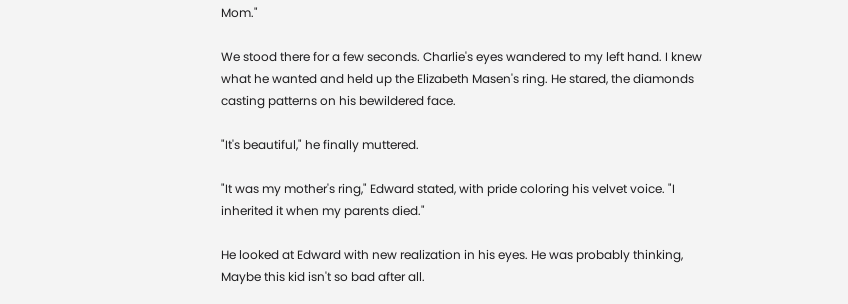Mom."

We stood there for a few seconds. Charlie's eyes wandered to my left hand. I knew what he wanted and held up the Elizabeth Masen's ring. He stared, the diamonds casting patterns on his bewildered face.

"It's beautiful," he finally muttered.

"It was my mother's ring," Edward stated, with pride coloring his velvet voice. "I inherited it when my parents died."

He looked at Edward with new realization in his eyes. He was probably thinking, Maybe this kid isn't so bad after all.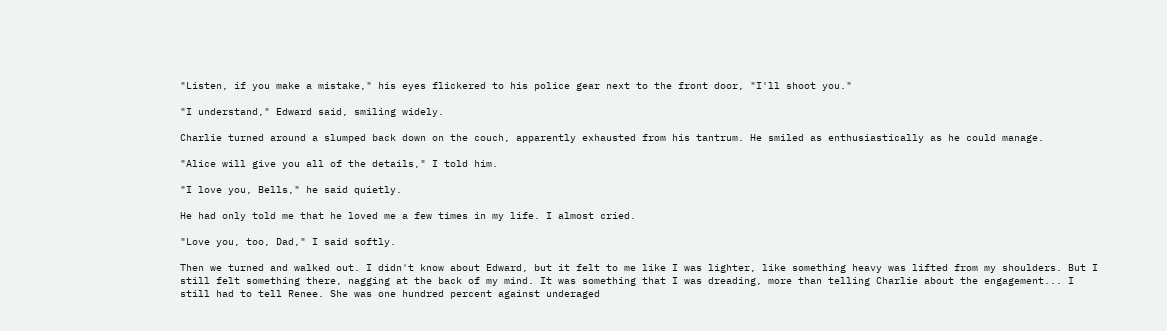"Listen, if you make a mistake," his eyes flickered to his police gear next to the front door, "I'll shoot you."

"I understand," Edward said, smiling widely.

Charlie turned around a slumped back down on the couch, apparently exhausted from his tantrum. He smiled as enthusiastically as he could manage.

"Alice will give you all of the details," I told him.

"I love you, Bells," he said quietly.

He had only told me that he loved me a few times in my life. I almost cried.

"Love you, too, Dad," I said softly.

Then we turned and walked out. I didn't know about Edward, but it felt to me like I was lighter, like something heavy was lifted from my shoulders. But I still felt something there, nagging at the back of my mind. It was something that I was dreading, more than telling Charlie about the engagement... I still had to tell Renee. She was one hundred percent against underaged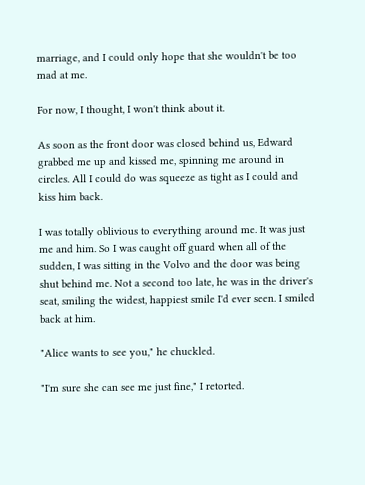marriage, and I could only hope that she wouldn't be too mad at me.

For now, I thought, I won't think about it.

As soon as the front door was closed behind us, Edward grabbed me up and kissed me, spinning me around in circles. All I could do was squeeze as tight as I could and kiss him back.

I was totally oblivious to everything around me. It was just me and him. So I was caught off guard when all of the sudden, I was sitting in the Volvo and the door was being shut behind me. Not a second too late, he was in the driver's seat, smiling the widest, happiest smile I'd ever seen. I smiled back at him.

"Alice wants to see you," he chuckled.

"I'm sure she can see me just fine," I retorted.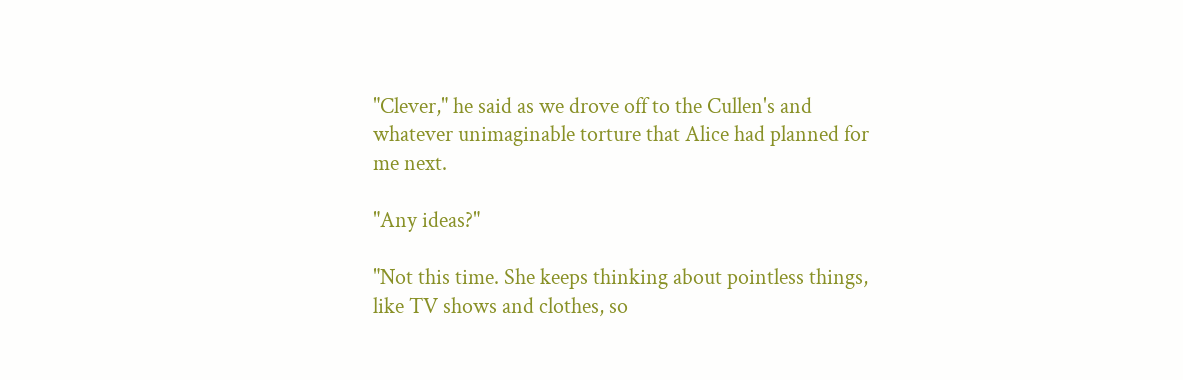"Clever," he said as we drove off to the Cullen's and whatever unimaginable torture that Alice had planned for me next.

"Any ideas?"

"Not this time. She keeps thinking about pointless things, like TV shows and clothes, so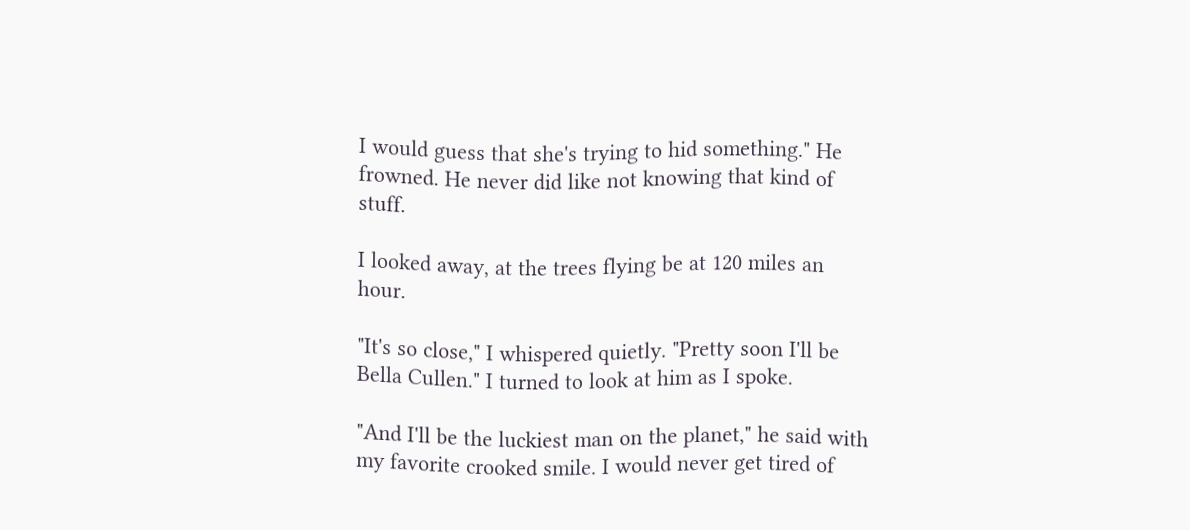I would guess that she's trying to hid something." He frowned. He never did like not knowing that kind of stuff.

I looked away, at the trees flying be at 120 miles an hour.

"It's so close," I whispered quietly. "Pretty soon I'll be Bella Cullen." I turned to look at him as I spoke.

"And I'll be the luckiest man on the planet," he said with my favorite crooked smile. I would never get tired of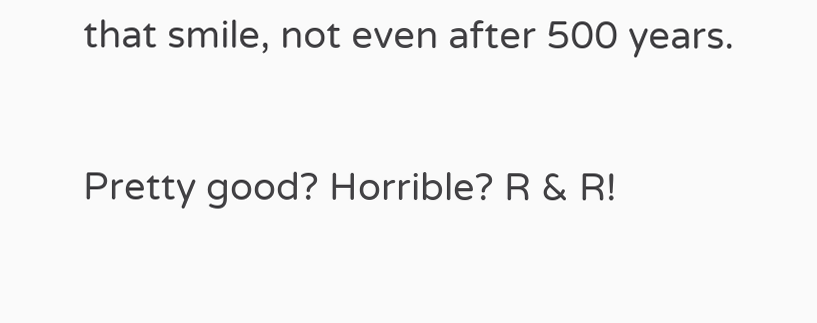that smile, not even after 500 years.

Pretty good? Horrible? R & R!